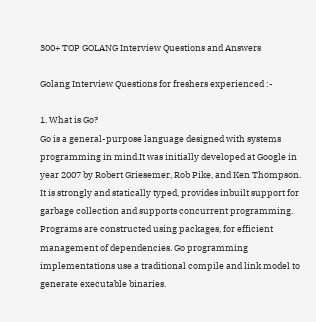300+ TOP GOLANG Interview Questions and Answers

Golang Interview Questions for freshers experienced :-

1. What is Go?
Go is a general-purpose language designed with systems programming in mind.It was initially developed at Google in year 2007 by Robert Griesemer, Rob Pike, and Ken Thompson. It is strongly and statically typed, provides inbuilt support for garbage collection and supports concurrent programming. Programs are constructed using packages, for efficient management of dependencies. Go programming implementations use a traditional compile and link model to generate executable binaries.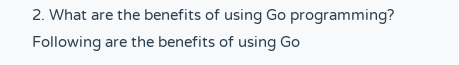2. What are the benefits of using Go programming?
Following are the benefits of using Go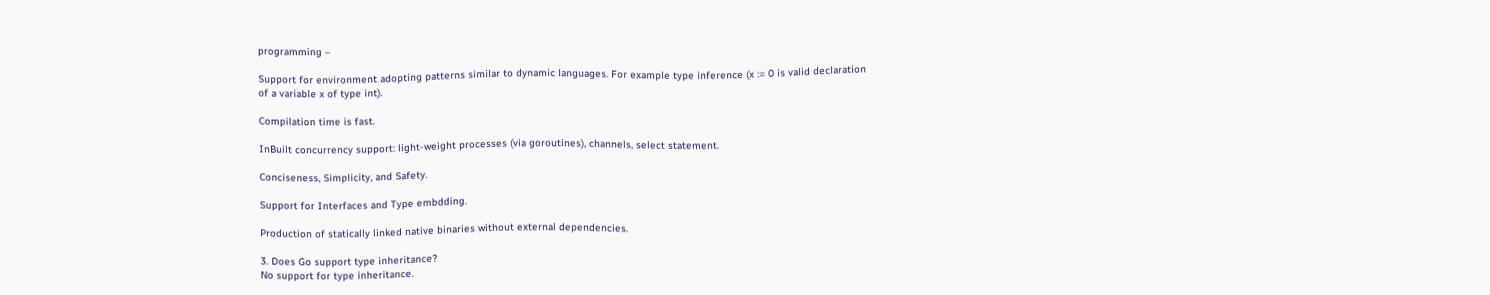programming –

Support for environment adopting patterns similar to dynamic languages. For example type inference (x := 0 is valid declaration of a variable x of type int).

Compilation time is fast.

InBuilt concurrency support: light-weight processes (via goroutines), channels, select statement.

Conciseness, Simplicity, and Safety.

Support for Interfaces and Type embdding.

Production of statically linked native binaries without external dependencies.

3. Does Go support type inheritance?
No support for type inheritance.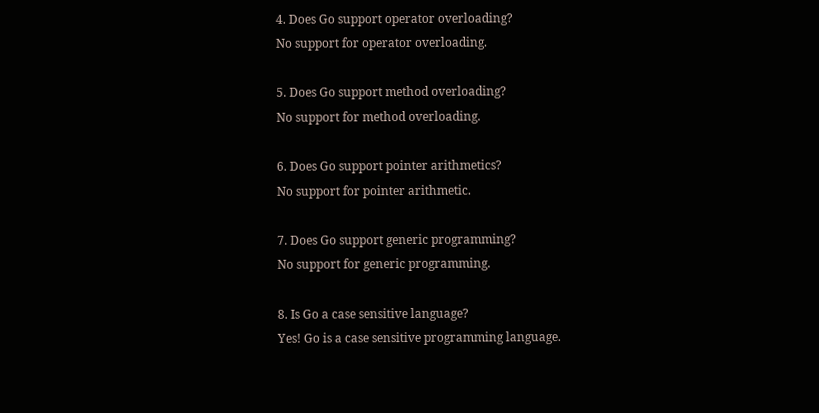4. Does Go support operator overloading?
No support for operator overloading.

5. Does Go support method overloading?
No support for method overloading.

6. Does Go support pointer arithmetics?
No support for pointer arithmetic.

7. Does Go support generic programming?
No support for generic programming.

8. Is Go a case sensitive language?
Yes! Go is a case sensitive programming language.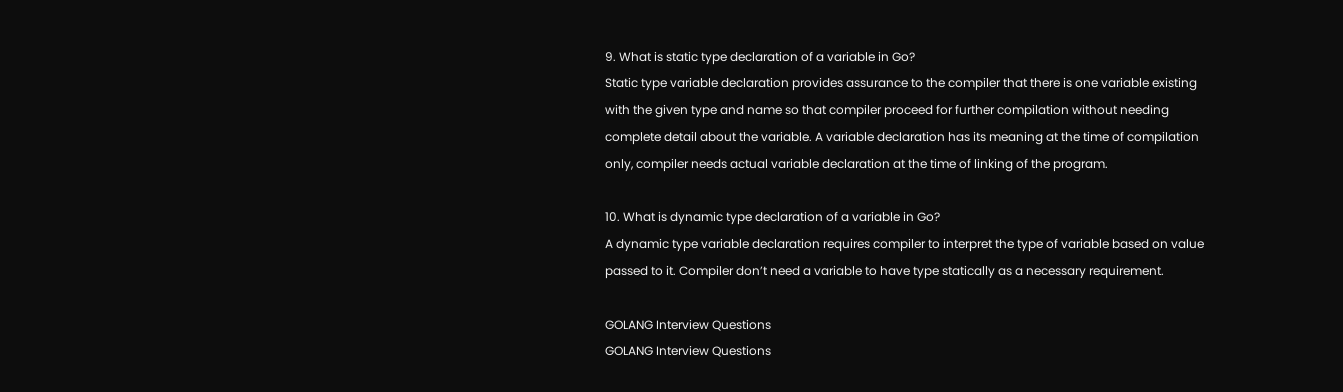9. What is static type declaration of a variable in Go?
Static type variable declaration provides assurance to the compiler that there is one variable existing with the given type and name so that compiler proceed for further compilation without needing complete detail about the variable. A variable declaration has its meaning at the time of compilation only, compiler needs actual variable declaration at the time of linking of the program.

10. What is dynamic type declaration of a variable in Go?
A dynamic type variable declaration requires compiler to interpret the type of variable based on value passed to it. Compiler don’t need a variable to have type statically as a necessary requirement.

GOLANG Interview Questions
GOLANG Interview Questions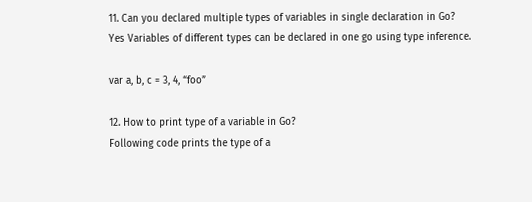11. Can you declared multiple types of variables in single declaration in Go?
Yes Variables of different types can be declared in one go using type inference.

var a, b, c = 3, 4, “foo”

12. How to print type of a variable in Go?
Following code prints the type of a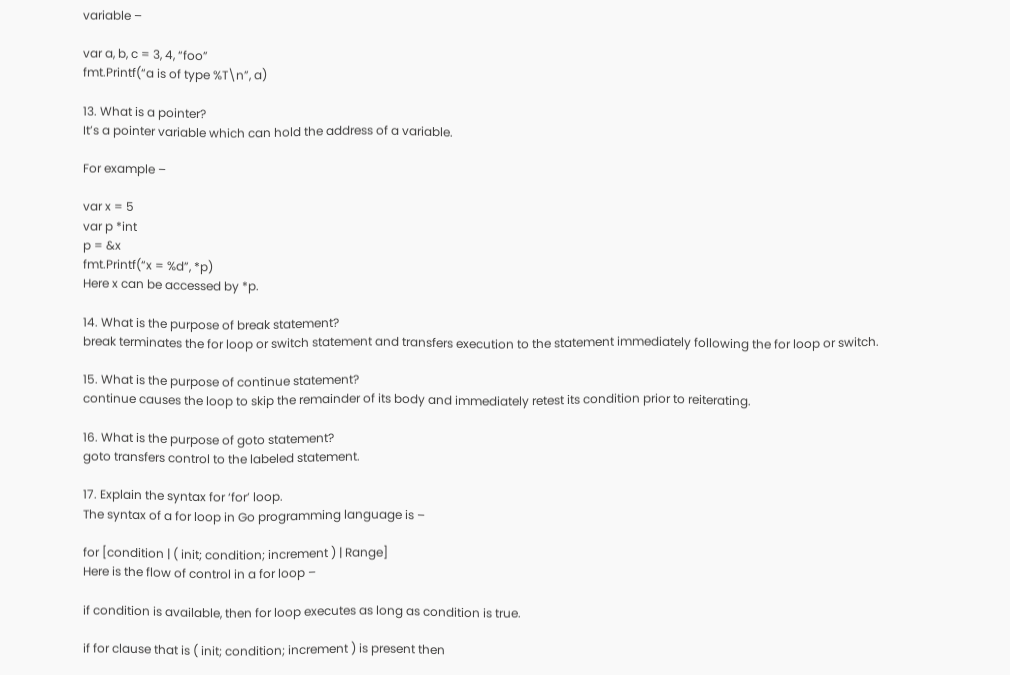variable –

var a, b, c = 3, 4, “foo”
fmt.Printf(“a is of type %T\n”, a)

13. What is a pointer?
It’s a pointer variable which can hold the address of a variable.

For example –

var x = 5
var p *int
p = &x
fmt.Printf(“x = %d”, *p)
Here x can be accessed by *p.

14. What is the purpose of break statement?
break terminates the for loop or switch statement and transfers execution to the statement immediately following the for loop or switch.

15. What is the purpose of continue statement?
continue causes the loop to skip the remainder of its body and immediately retest its condition prior to reiterating.

16. What is the purpose of goto statement?
goto transfers control to the labeled statement.

17. Explain the syntax for ‘for’ loop.
The syntax of a for loop in Go programming language is –

for [condition | ( init; condition; increment ) | Range]
Here is the flow of control in a for loop –

if condition is available, then for loop executes as long as condition is true.

if for clause that is ( init; condition; increment ) is present then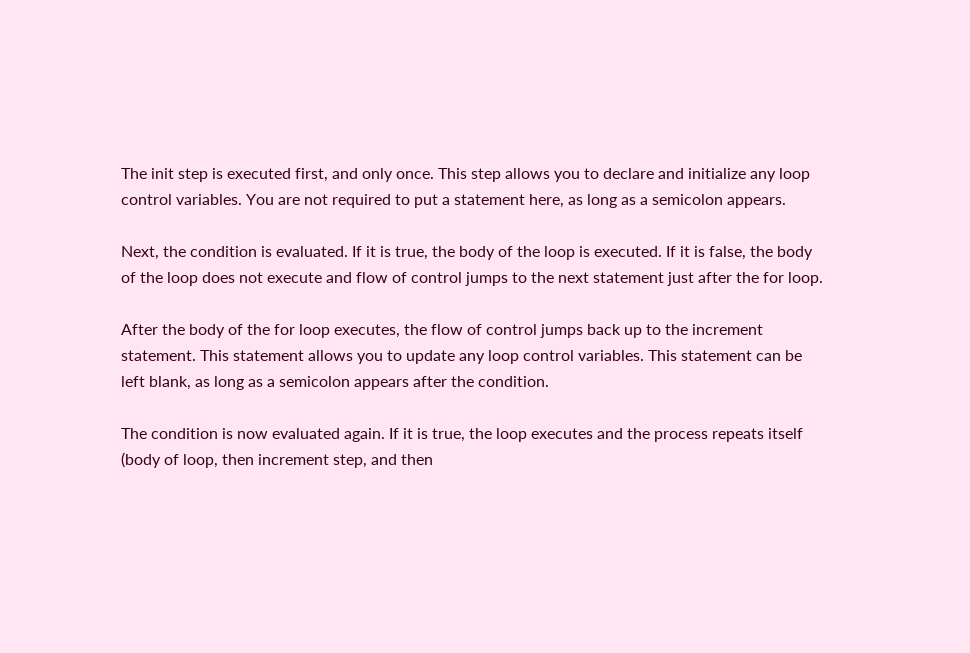The init step is executed first, and only once. This step allows you to declare and initialize any loop control variables. You are not required to put a statement here, as long as a semicolon appears.

Next, the condition is evaluated. If it is true, the body of the loop is executed. If it is false, the body of the loop does not execute and flow of control jumps to the next statement just after the for loop.

After the body of the for loop executes, the flow of control jumps back up to the increment statement. This statement allows you to update any loop control variables. This statement can be left blank, as long as a semicolon appears after the condition.

The condition is now evaluated again. If it is true, the loop executes and the process repeats itself (body of loop, then increment step, and then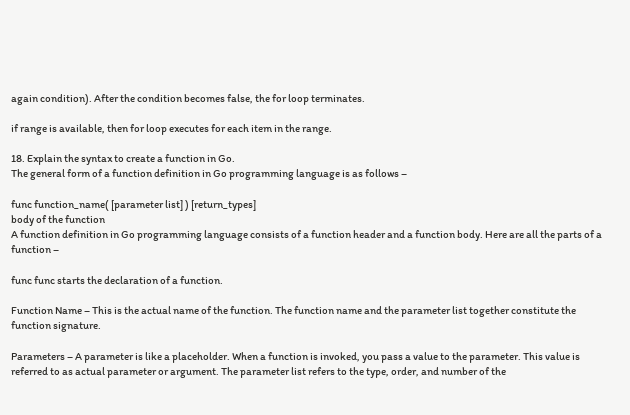again condition). After the condition becomes false, the for loop terminates.

if range is available, then for loop executes for each item in the range.

18. Explain the syntax to create a function in Go.
The general form of a function definition in Go programming language is as follows –

func function_name( [parameter list] ) [return_types]
body of the function
A function definition in Go programming language consists of a function header and a function body. Here are all the parts of a function –

func func starts the declaration of a function.

Function Name – This is the actual name of the function. The function name and the parameter list together constitute the function signature.

Parameters – A parameter is like a placeholder. When a function is invoked, you pass a value to the parameter. This value is referred to as actual parameter or argument. The parameter list refers to the type, order, and number of the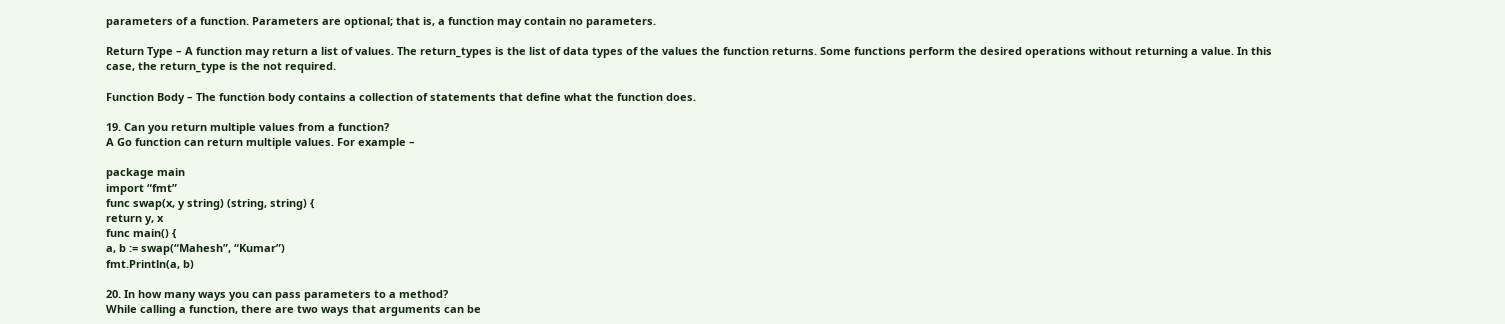parameters of a function. Parameters are optional; that is, a function may contain no parameters.

Return Type – A function may return a list of values. The return_types is the list of data types of the values the function returns. Some functions perform the desired operations without returning a value. In this case, the return_type is the not required.

Function Body – The function body contains a collection of statements that define what the function does.

19. Can you return multiple values from a function?
A Go function can return multiple values. For example –

package main
import “fmt”
func swap(x, y string) (string, string) {
return y, x
func main() {
a, b := swap(“Mahesh”, “Kumar”)
fmt.Println(a, b)

20. In how many ways you can pass parameters to a method?
While calling a function, there are two ways that arguments can be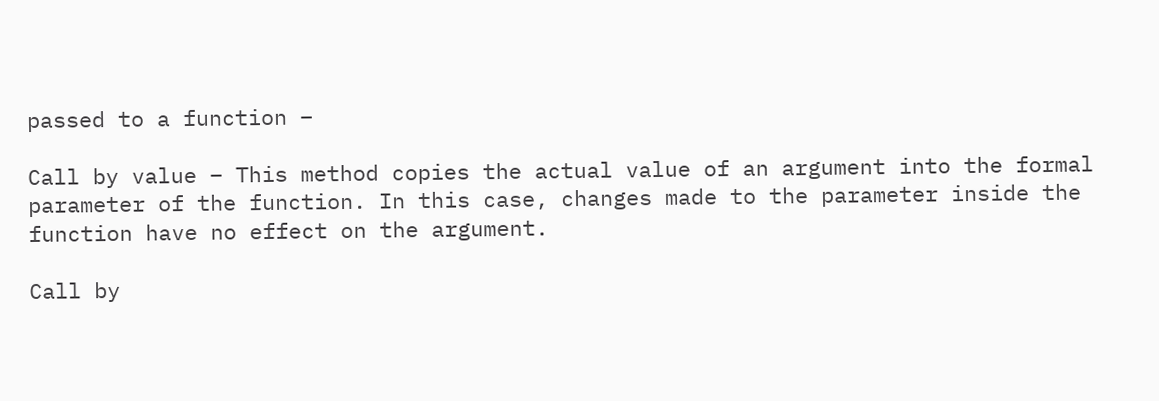passed to a function –

Call by value – This method copies the actual value of an argument into the formal parameter of the function. In this case, changes made to the parameter inside the function have no effect on the argument.

Call by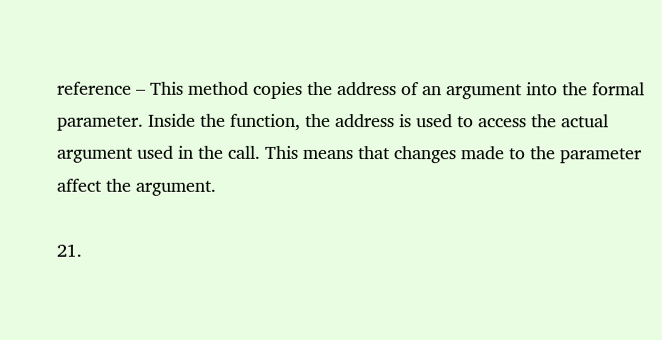reference – This method copies the address of an argument into the formal parameter. Inside the function, the address is used to access the actual argument used in the call. This means that changes made to the parameter affect the argument.

21.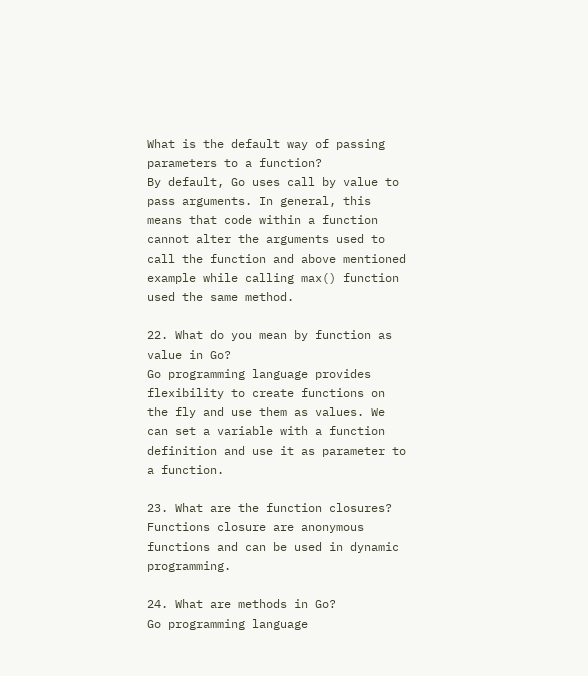What is the default way of passing parameters to a function?
By default, Go uses call by value to pass arguments. In general, this means that code within a function cannot alter the arguments used to call the function and above mentioned example while calling max() function used the same method.

22. What do you mean by function as value in Go?
Go programming language provides flexibility to create functions on the fly and use them as values. We can set a variable with a function definition and use it as parameter to a function.

23. What are the function closures?
Functions closure are anonymous functions and can be used in dynamic programming.

24. What are methods in Go?
Go programming language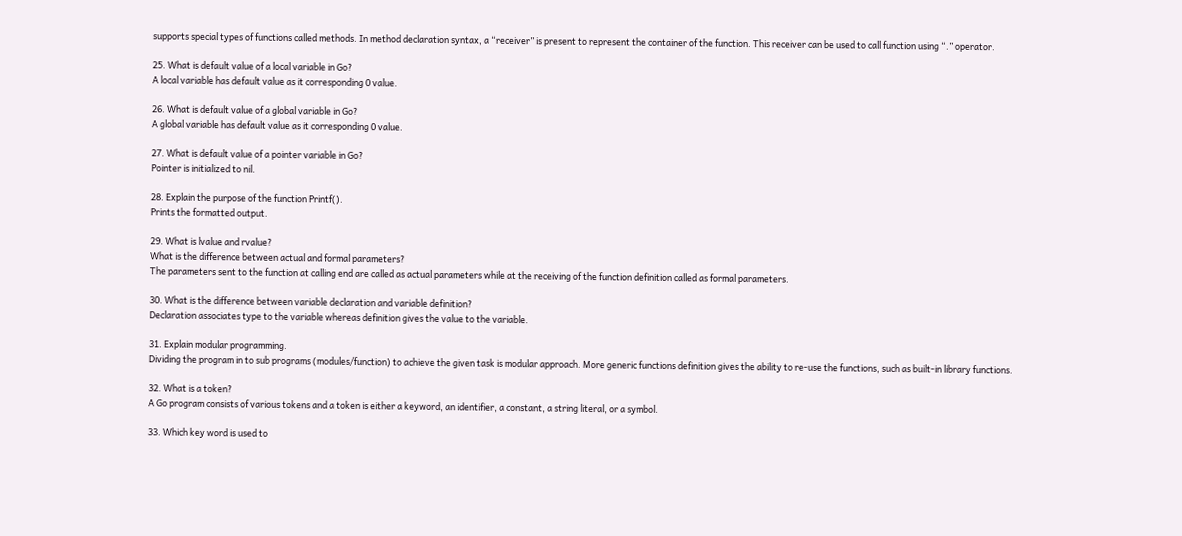supports special types of functions called methods. In method declaration syntax, a “receiver” is present to represent the container of the function. This receiver can be used to call function using “.” operator.

25. What is default value of a local variable in Go?
A local variable has default value as it corresponding 0 value.

26. What is default value of a global variable in Go?
A global variable has default value as it corresponding 0 value.

27. What is default value of a pointer variable in Go?
Pointer is initialized to nil.

28. Explain the purpose of the function Printf().
Prints the formatted output.

29. What is lvalue and rvalue?
What is the difference between actual and formal parameters?
The parameters sent to the function at calling end are called as actual parameters while at the receiving of the function definition called as formal parameters.

30. What is the difference between variable declaration and variable definition?
Declaration associates type to the variable whereas definition gives the value to the variable.

31. Explain modular programming.
Dividing the program in to sub programs (modules/function) to achieve the given task is modular approach. More generic functions definition gives the ability to re-use the functions, such as built-in library functions.

32. What is a token?
A Go program consists of various tokens and a token is either a keyword, an identifier, a constant, a string literal, or a symbol.

33. Which key word is used to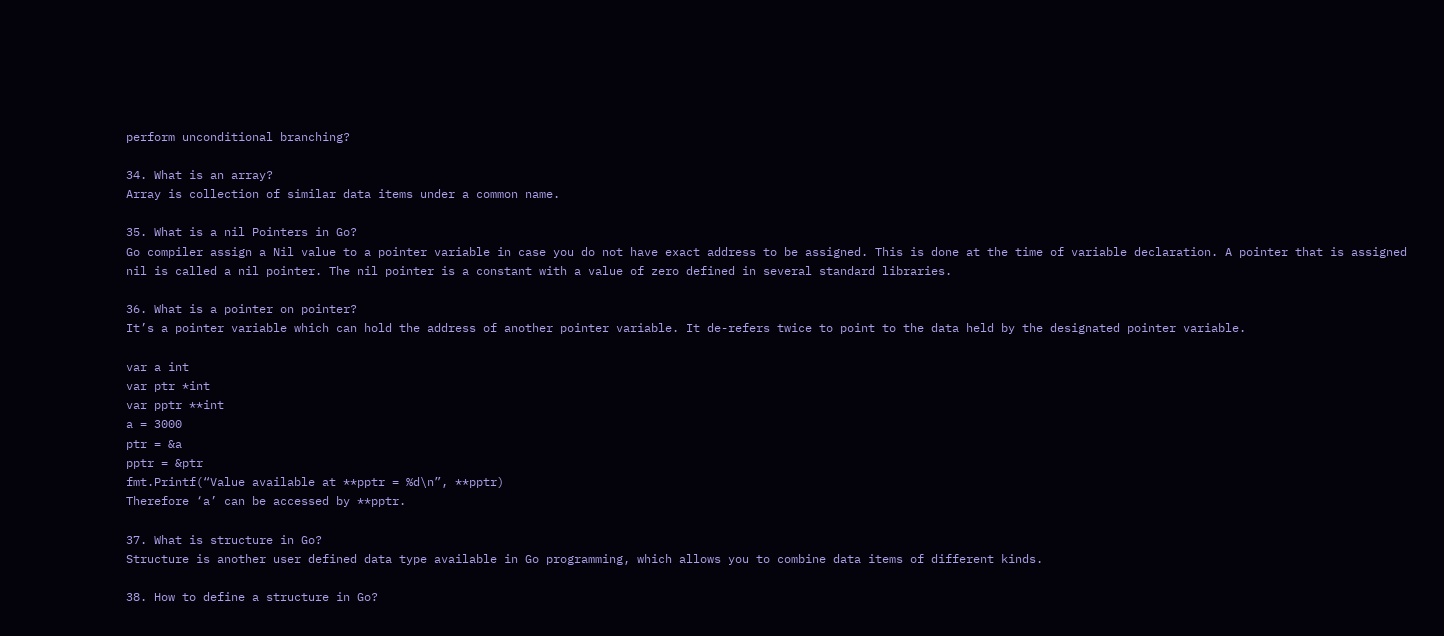perform unconditional branching?

34. What is an array?
Array is collection of similar data items under a common name.

35. What is a nil Pointers in Go?
Go compiler assign a Nil value to a pointer variable in case you do not have exact address to be assigned. This is done at the time of variable declaration. A pointer that is assigned nil is called a nil pointer. The nil pointer is a constant with a value of zero defined in several standard libraries.

36. What is a pointer on pointer?
It’s a pointer variable which can hold the address of another pointer variable. It de-refers twice to point to the data held by the designated pointer variable.

var a int
var ptr *int
var pptr **int
a = 3000
ptr = &a
pptr = &ptr
fmt.Printf(“Value available at **pptr = %d\n”, **pptr)
Therefore ‘a’ can be accessed by **pptr.

37. What is structure in Go?
Structure is another user defined data type available in Go programming, which allows you to combine data items of different kinds.

38. How to define a structure in Go?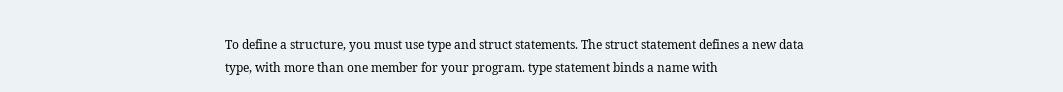To define a structure, you must use type and struct statements. The struct statement defines a new data type, with more than one member for your program. type statement binds a name with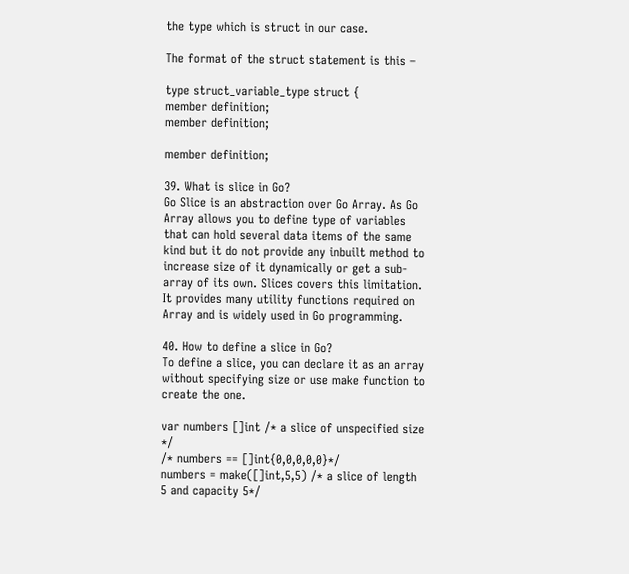the type which is struct in our case.

The format of the struct statement is this –

type struct_variable_type struct {
member definition;
member definition;

member definition;

39. What is slice in Go?
Go Slice is an abstraction over Go Array. As Go Array allows you to define type of variables that can hold several data items of the same kind but it do not provide any inbuilt method to increase size of it dynamically or get a sub-array of its own. Slices covers this limitation. It provides many utility functions required on Array and is widely used in Go programming.

40. How to define a slice in Go?
To define a slice, you can declare it as an array without specifying size or use make function to create the one.

var numbers []int /* a slice of unspecified size */
/* numbers == []int{0,0,0,0,0}*/
numbers = make([]int,5,5) /* a slice of length 5 and capacity 5*/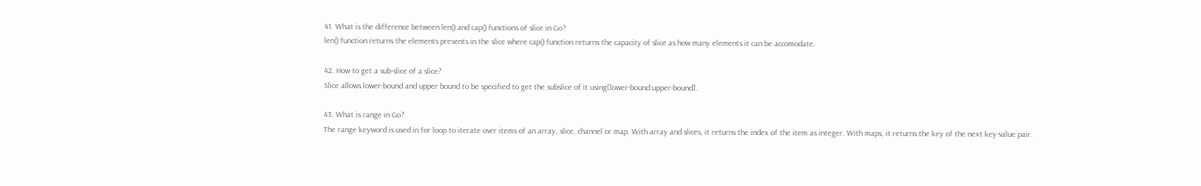41. What is the difference between len() and cap() functions of slice in Go?
len() function returns the elements presents in the slice where cap() function returns the capacity of slice as how many elements it can be accomodate.

42. How to get a sub-slice of a slice?
Slice allows lower-bound and upper bound to be specified to get the subslice of it using[lower-bound:upper-bound].

43. What is range in Go?
The range keyword is used in for loop to iterate over items of an array, slice, channel or map. With array and slices, it returns the index of the item as integer. With maps, it returns the key of the next key-value pair.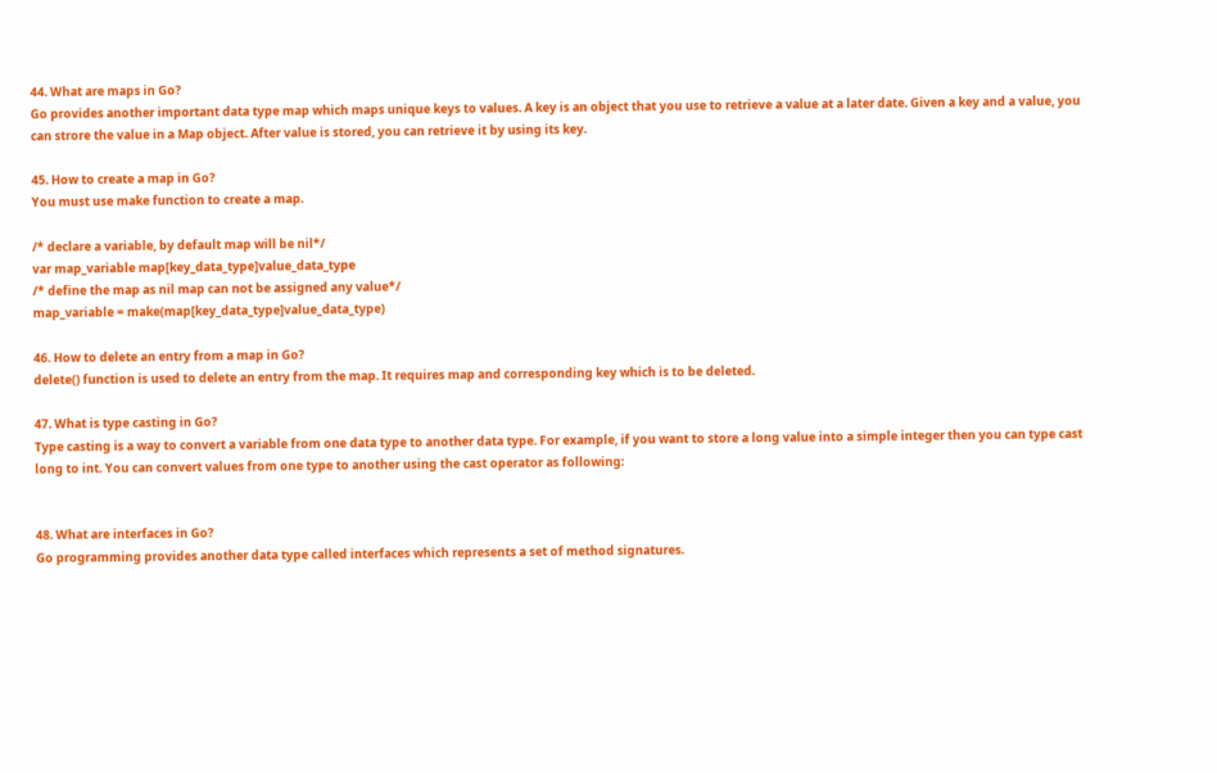44. What are maps in Go?
Go provides another important data type map which maps unique keys to values. A key is an object that you use to retrieve a value at a later date. Given a key and a value, you can strore the value in a Map object. After value is stored, you can retrieve it by using its key.

45. How to create a map in Go?
You must use make function to create a map.

/* declare a variable, by default map will be nil*/
var map_variable map[key_data_type]value_data_type
/* define the map as nil map can not be assigned any value*/
map_variable = make(map[key_data_type]value_data_type)

46. How to delete an entry from a map in Go?
delete() function is used to delete an entry from the map. It requires map and corresponding key which is to be deleted.

47. What is type casting in Go?
Type casting is a way to convert a variable from one data type to another data type. For example, if you want to store a long value into a simple integer then you can type cast long to int. You can convert values from one type to another using the cast operator as following:


48. What are interfaces in Go?
Go programming provides another data type called interfaces which represents a set of method signatures.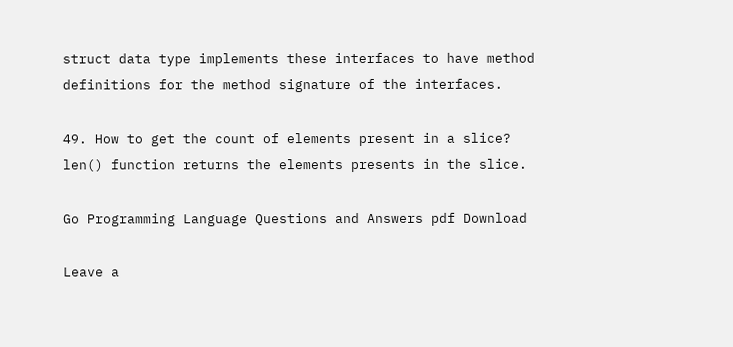struct data type implements these interfaces to have method definitions for the method signature of the interfaces.

49. How to get the count of elements present in a slice?
len() function returns the elements presents in the slice.

Go Programming Language Questions and Answers pdf Download

Leave a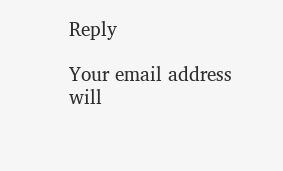Reply

Your email address will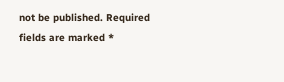not be published. Required fields are marked *